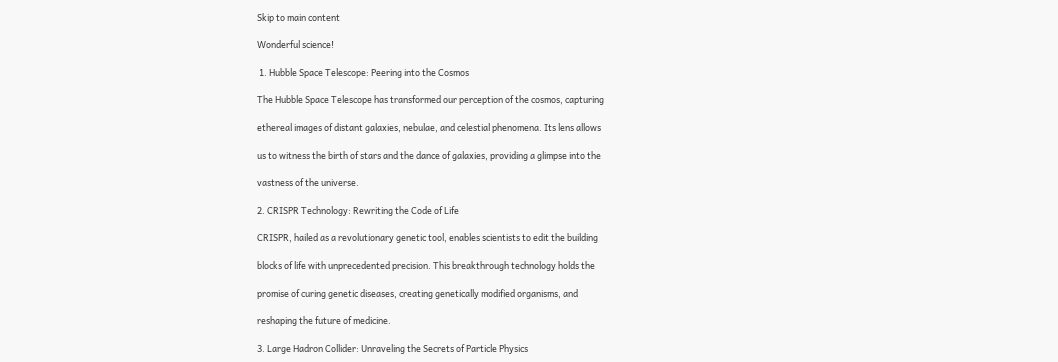Skip to main content

Wonderful science!

 1. Hubble Space Telescope: Peering into the Cosmos

The Hubble Space Telescope has transformed our perception of the cosmos, capturing

ethereal images of distant galaxies, nebulae, and celestial phenomena. Its lens allows

us to witness the birth of stars and the dance of galaxies, providing a glimpse into the

vastness of the universe.

2. CRISPR Technology: Rewriting the Code of Life

CRISPR, hailed as a revolutionary genetic tool, enables scientists to edit the building

blocks of life with unprecedented precision. This breakthrough technology holds the

promise of curing genetic diseases, creating genetically modified organisms, and

reshaping the future of medicine.

3. Large Hadron Collider: Unraveling the Secrets of Particle Physics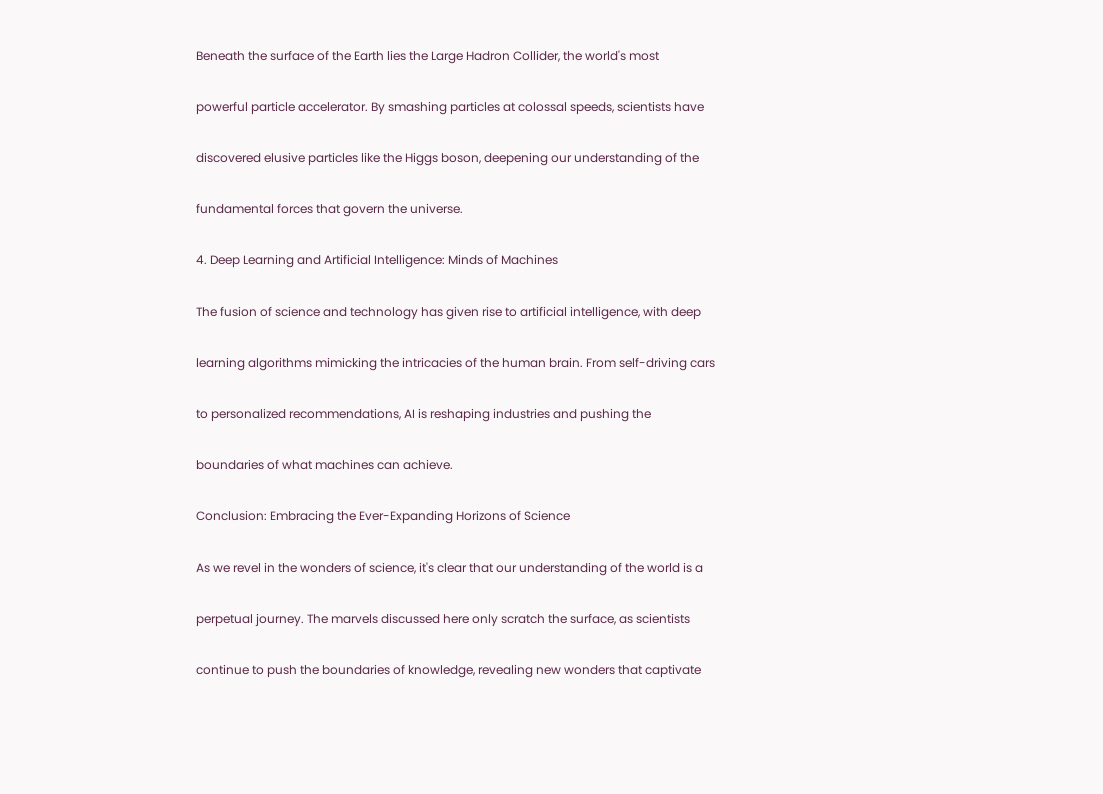Beneath the surface of the Earth lies the Large Hadron Collider, the world's most

powerful particle accelerator. By smashing particles at colossal speeds, scientists have

discovered elusive particles like the Higgs boson, deepening our understanding of the

fundamental forces that govern the universe.

4. Deep Learning and Artificial Intelligence: Minds of Machines

The fusion of science and technology has given rise to artificial intelligence, with deep

learning algorithms mimicking the intricacies of the human brain. From self-driving cars

to personalized recommendations, AI is reshaping industries and pushing the

boundaries of what machines can achieve.

Conclusion: Embracing the Ever-Expanding Horizons of Science

As we revel in the wonders of science, it's clear that our understanding of the world is a

perpetual journey. The marvels discussed here only scratch the surface, as scientists

continue to push the boundaries of knowledge, revealing new wonders that captivate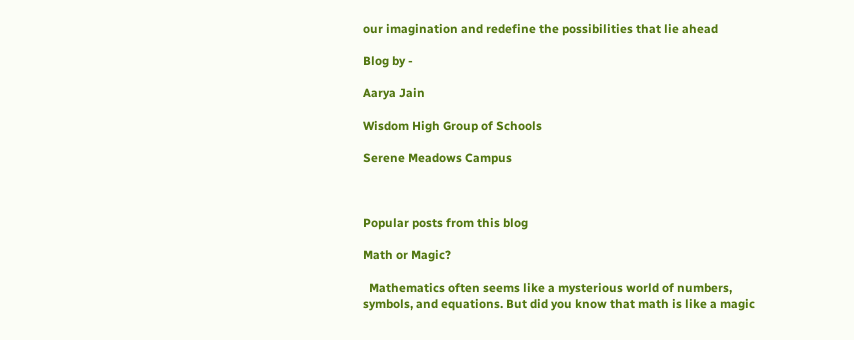our imagination and redefine the possibilities that lie ahead

Blog by -

Aarya Jain

Wisdom High Group of Schools

Serene Meadows Campus



Popular posts from this blog

Math or Magic?

  Mathematics often seems like a mysterious world of numbers, symbols, and equations. But did you know that math is like a magic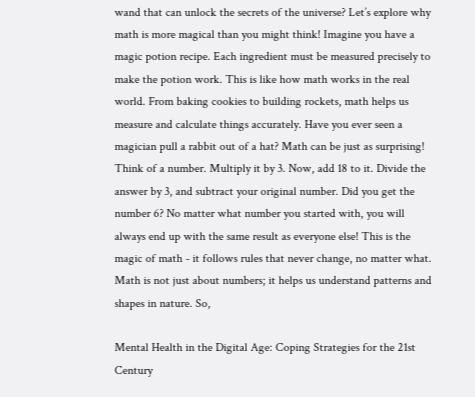wand that can unlock the secrets of the universe? Let’s explore why math is more magical than you might think! Imagine you have a magic potion recipe. Each ingredient must be measured precisely to make the potion work. This is like how math works in the real world. From baking cookies to building rockets, math helps us measure and calculate things accurately. Have you ever seen a magician pull a rabbit out of a hat? Math can be just as surprising! Think of a number. Multiply it by 3. Now, add 18 to it. Divide the answer by 3, and subtract your original number. Did you get the number 6? No matter what number you started with, you will always end up with the same result as everyone else! This is the magic of math - it follows rules that never change, no matter what. Math is not just about numbers; it helps us understand patterns and shapes in nature. So,

Mental Health in the Digital Age: Coping Strategies for the 21st Century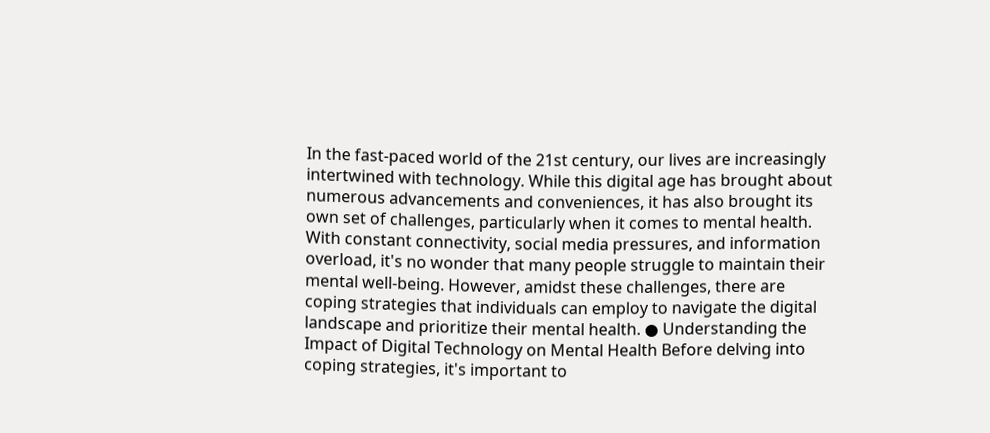In the fast-paced world of the 21st century, our lives are increasingly intertwined with technology. While this digital age has brought about numerous advancements and conveniences, it has also brought its own set of challenges, particularly when it comes to mental health. With constant connectivity, social media pressures, and information overload, it's no wonder that many people struggle to maintain their mental well-being. However, amidst these challenges, there are coping strategies that individuals can employ to navigate the digital landscape and prioritize their mental health. ● Understanding the Impact of Digital Technology on Mental Health Before delving into coping strategies, it's important to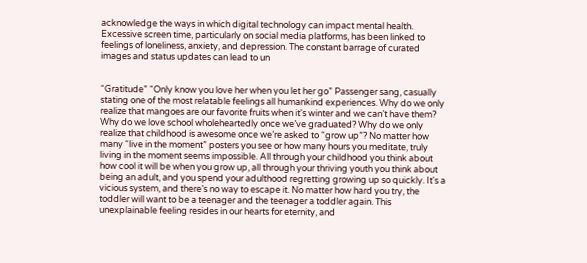acknowledge the ways in which digital technology can impact mental health. Excessive screen time, particularly on social media platforms, has been linked to feelings of loneliness, anxiety, and depression. The constant barrage of curated images and status updates can lead to un


“Gratitude” “Only know you love her when you let her go” Passenger sang, casually stating one of the most relatable feelings all humankind experiences. Why do we only realize that mangoes are our favorite fruits when it's winter and we can’t have them? Why do we love school wholeheartedly once we’ve graduated? Why do we only realize that childhood is awesome once we’re asked to “grow up”? No matter how many “live in the moment” posters you see or how many hours you meditate, truly living in the moment seems impossible. All through your childhood you think about how cool it will be when you grow up, all through your thriving youth you think about being an adult, and you spend your adulthood regretting growing up so quickly. It's a vicious system, and there’s no way to escape it. No matter how hard you try, the toddler will want to be a teenager and the teenager a toddler again. This unexplainable feeling resides in our hearts for eternity, and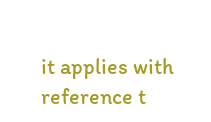it applies with reference t